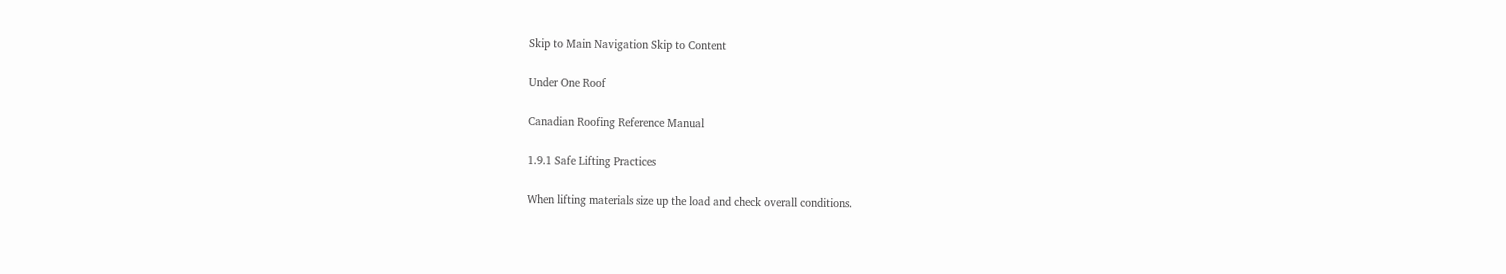Skip to Main Navigation Skip to Content

Under One Roof

Canadian Roofing Reference Manual

1.9.1 Safe Lifting Practices

When lifting materials size up the load and check overall conditions.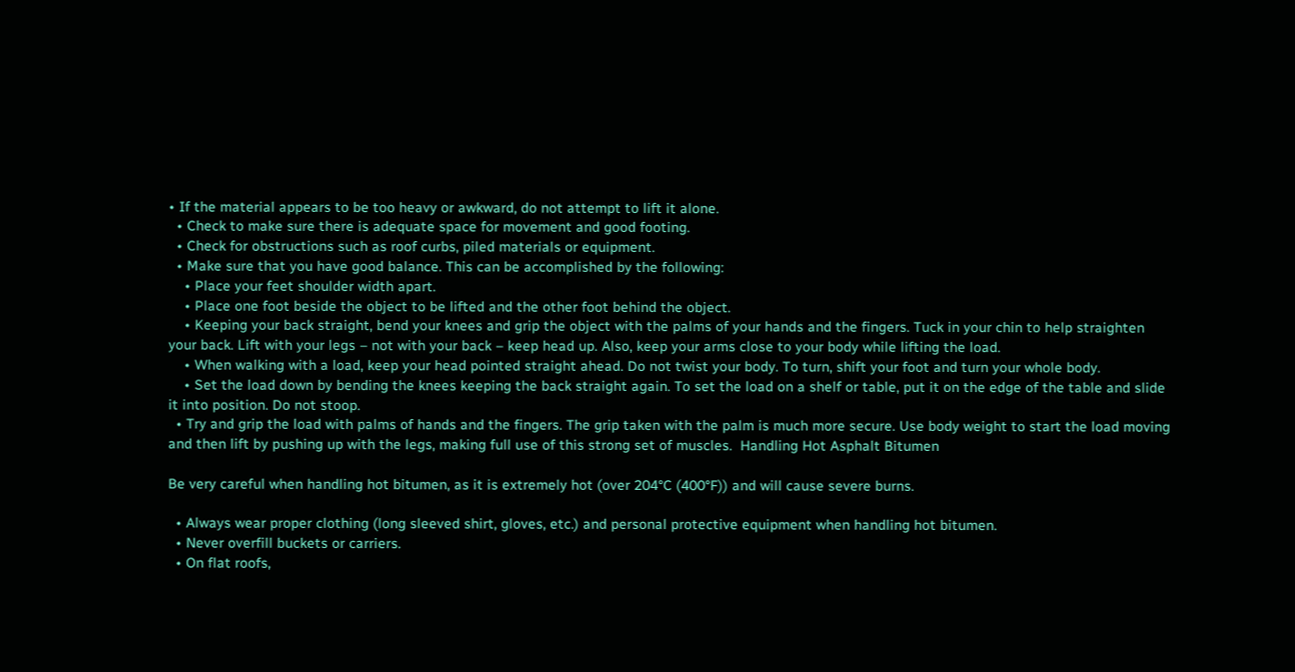• If the material appears to be too heavy or awkward, do not attempt to lift it alone.
  • Check to make sure there is adequate space for movement and good footing.
  • Check for obstructions such as roof curbs, piled materials or equipment.
  • Make sure that you have good balance. This can be accomplished by the following:
    • Place your feet shoulder width apart.
    • Place one foot beside the object to be lifted and the other foot behind the object.
    • Keeping your back straight, bend your knees and grip the object with the palms of your hands and the fingers. Tuck in your chin to help straighten your back. Lift with your legs – not with your back – keep head up. Also, keep your arms close to your body while lifting the load.
    • When walking with a load, keep your head pointed straight ahead. Do not twist your body. To turn, shift your foot and turn your whole body.
    • Set the load down by bending the knees keeping the back straight again. To set the load on a shelf or table, put it on the edge of the table and slide it into position. Do not stoop.
  • Try and grip the load with palms of hands and the fingers. The grip taken with the palm is much more secure. Use body weight to start the load moving and then lift by pushing up with the legs, making full use of this strong set of muscles.  Handling Hot Asphalt Bitumen

Be very careful when handling hot bitumen, as it is extremely hot (over 204°C (400°F)) and will cause severe burns.

  • Always wear proper clothing (long sleeved shirt, gloves, etc.) and personal protective equipment when handling hot bitumen.
  • Never overfill buckets or carriers.
  • On flat roofs,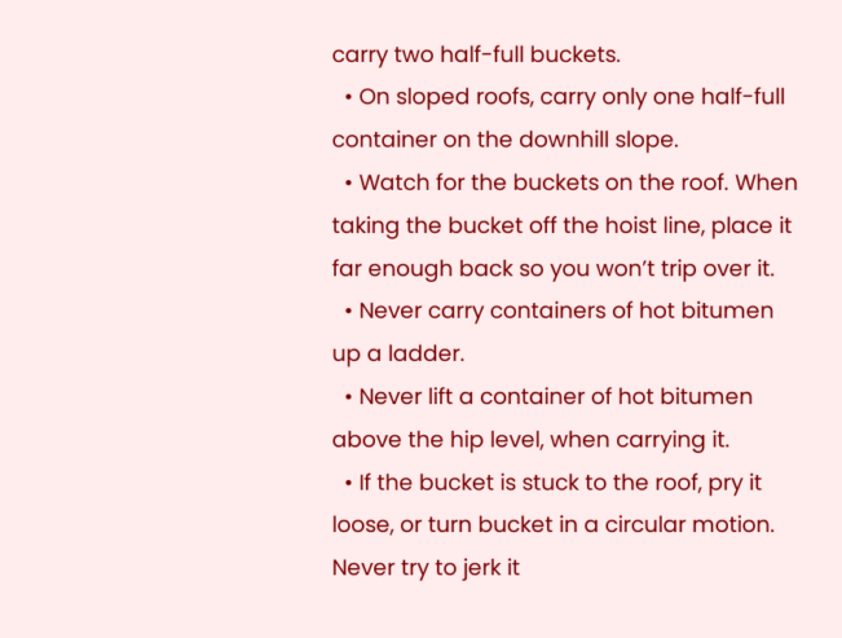carry two half-full buckets.
  • On sloped roofs, carry only one half-full container on the downhill slope.
  • Watch for the buckets on the roof. When taking the bucket off the hoist line, place it far enough back so you won’t trip over it.
  • Never carry containers of hot bitumen up a ladder.
  • Never lift a container of hot bitumen above the hip level, when carrying it.
  • If the bucket is stuck to the roof, pry it loose, or turn bucket in a circular motion. Never try to jerk it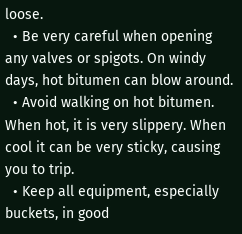loose.
  • Be very careful when opening any valves or spigots. On windy days, hot bitumen can blow around.
  • Avoid walking on hot bitumen. When hot, it is very slippery. When cool it can be very sticky, causing you to trip.
  • Keep all equipment, especially buckets, in good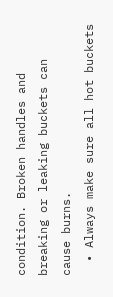condition. Broken handles and breaking or leaking buckets can cause burns.
  • Always make sure all hot buckets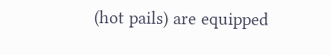(hot pails) are equipped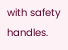with safety handles.